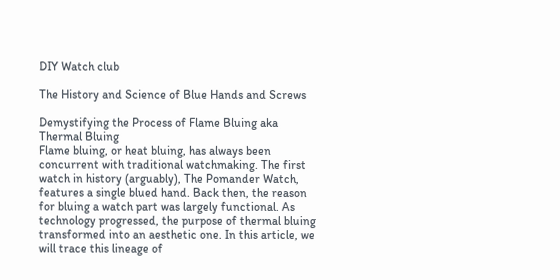DIY Watch club

The History and Science of Blue Hands and Screws

Demystifying the Process of Flame Bluing aka Thermal Bluing
Flame bluing, or heat bluing, has always been concurrent with traditional watchmaking. The first watch in history (arguably), The Pomander Watch, features a single blued hand. Back then, the reason for bluing a watch part was largely functional. As technology progressed, the purpose of thermal bluing transformed into an aesthetic one. In this article, we will trace this lineage of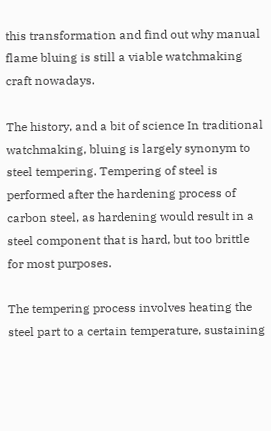this transformation and find out why manual flame bluing is still a viable watchmaking craft nowadays.

The history, and a bit of science In traditional watchmaking, bluing is largely synonym to steel tempering. Tempering of steel is performed after the hardening process of carbon steel, as hardening would result in a steel component that is hard, but too brittle for most purposes.

The tempering process involves heating the steel part to a certain temperature, sustaining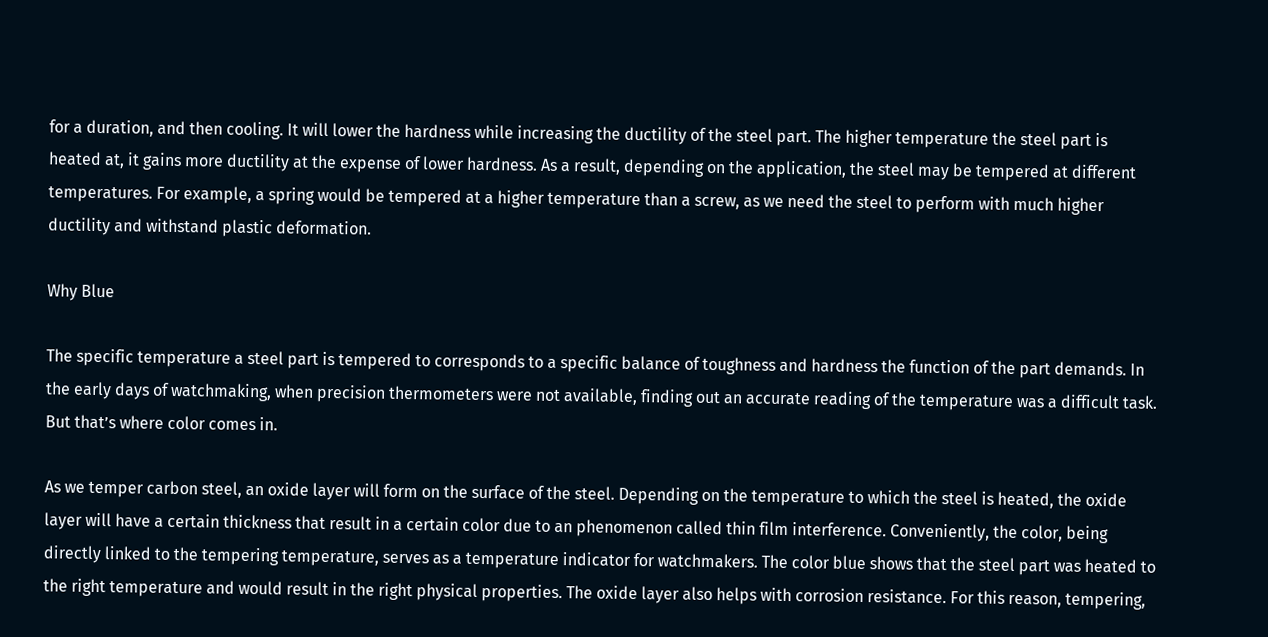for a duration, and then cooling. It will lower the hardness while increasing the ductility of the steel part. The higher temperature the steel part is heated at, it gains more ductility at the expense of lower hardness. As a result, depending on the application, the steel may be tempered at different temperatures. For example, a spring would be tempered at a higher temperature than a screw, as we need the steel to perform with much higher ductility and withstand plastic deformation.

Why Blue

The specific temperature a steel part is tempered to corresponds to a specific balance of toughness and hardness the function of the part demands. In the early days of watchmaking, when precision thermometers were not available, finding out an accurate reading of the temperature was a difficult task. But that’s where color comes in.

As we temper carbon steel, an oxide layer will form on the surface of the steel. Depending on the temperature to which the steel is heated, the oxide layer will have a certain thickness that result in a certain color due to an phenomenon called thin film interference. Conveniently, the color, being directly linked to the tempering temperature, serves as a temperature indicator for watchmakers. The color blue shows that the steel part was heated to the right temperature and would result in the right physical properties. The oxide layer also helps with corrosion resistance. For this reason, tempering,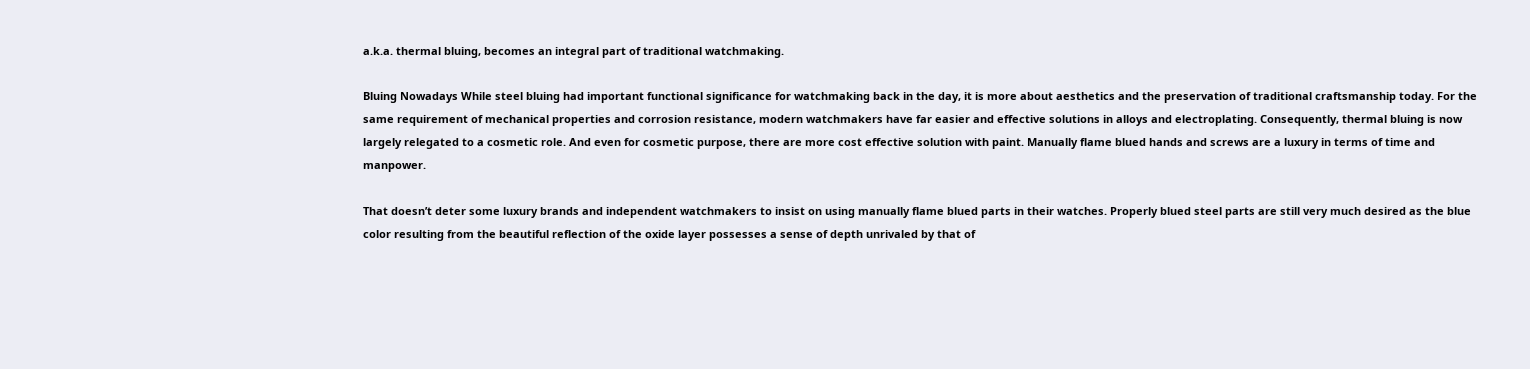a.k.a. thermal bluing, becomes an integral part of traditional watchmaking.

Bluing Nowadays While steel bluing had important functional significance for watchmaking back in the day, it is more about aesthetics and the preservation of traditional craftsmanship today. For the same requirement of mechanical properties and corrosion resistance, modern watchmakers have far easier and effective solutions in alloys and electroplating. Consequently, thermal bluing is now largely relegated to a cosmetic role. And even for cosmetic purpose, there are more cost effective solution with paint. Manually flame blued hands and screws are a luxury in terms of time and manpower.

That doesn’t deter some luxury brands and independent watchmakers to insist on using manually flame blued parts in their watches. Properly blued steel parts are still very much desired as the blue color resulting from the beautiful reflection of the oxide layer possesses a sense of depth unrivaled by that of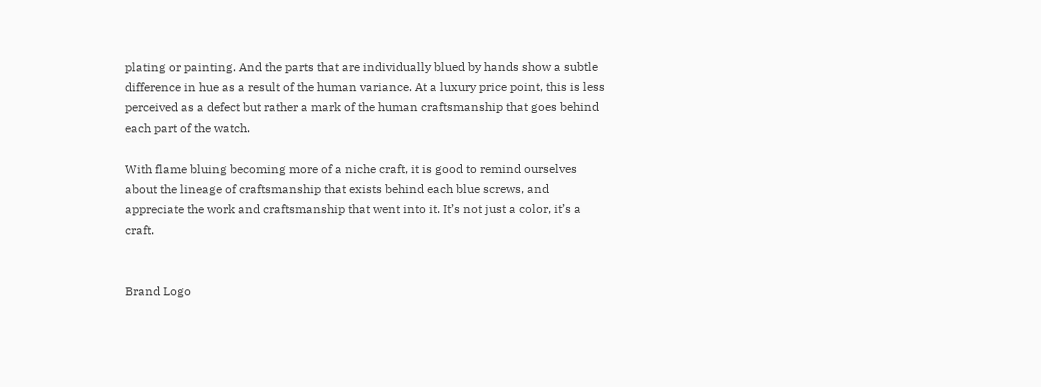plating or painting. And the parts that are individually blued by hands show a subtle difference in hue as a result of the human variance. At a luxury price point, this is less perceived as a defect but rather a mark of the human craftsmanship that goes behind each part of the watch.

With flame bluing becoming more of a niche craft, it is good to remind ourselves about the lineage of craftsmanship that exists behind each blue screws, and appreciate the work and craftsmanship that went into it. It’s not just a color, it’s a craft.


Brand Logo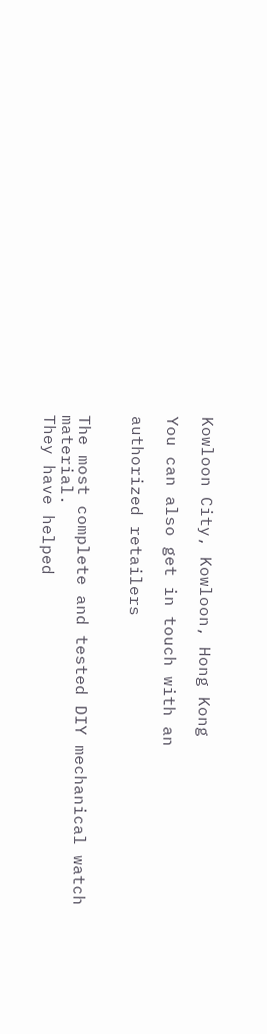Kowloon City, Kowloon, Hong Kong

You can also get in touch with an

authorized retailers


The most complete and tested DIY mechanical watch material.
They have helped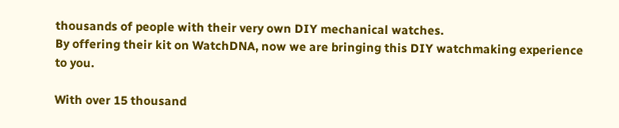thousands of people with their very own DIY mechanical watches.
By offering their kit on WatchDNA, now we are bringing this DIY watchmaking experience to you.

With over 15 thousand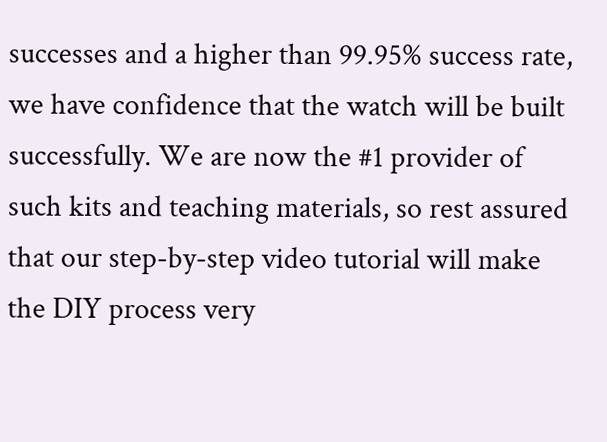successes and a higher than 99.95% success rate, we have confidence that the watch will be built successfully. We are now the #1 provider of such kits and teaching materials, so rest assured that our step-by-step video tutorial will make the DIY process very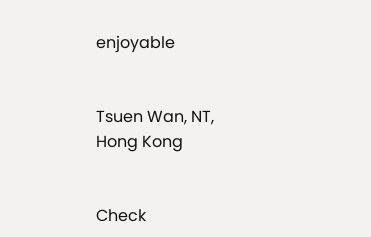enjoyable


Tsuen Wan, NT, Hong Kong


Check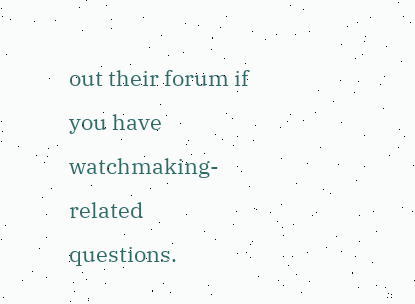out their forum if you have watchmaking-related questions.